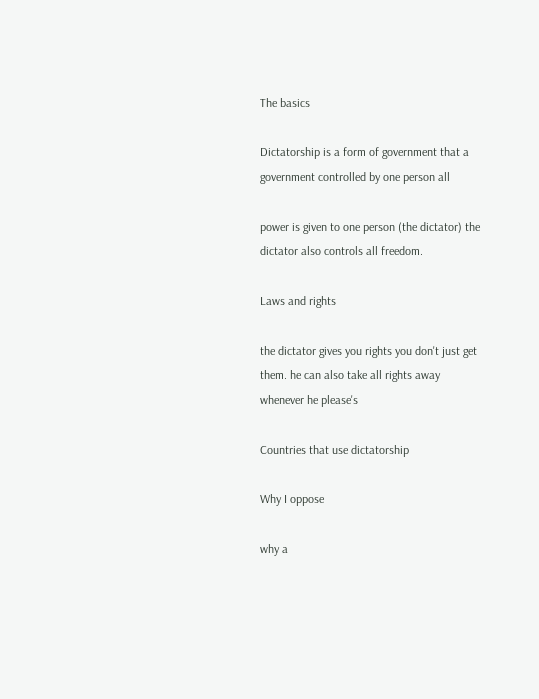The basics

Dictatorship is a form of government that a government controlled by one person all

power is given to one person (the dictator) the dictator also controls all freedom.

Laws and rights

the dictator gives you rights you don't just get them. he can also take all rights away whenever he please's

Countries that use dictatorship

Why I oppose

why a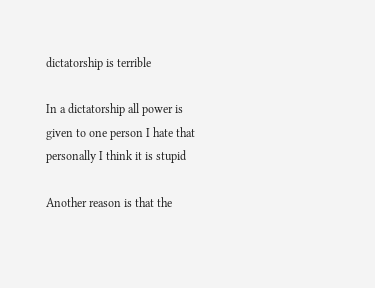dictatorship is terrible

In a dictatorship all power is given to one person I hate that personally I think it is stupid

Another reason is that the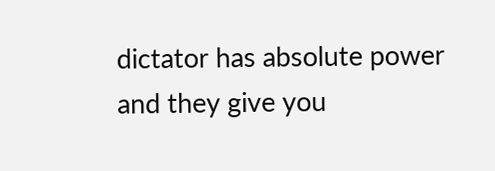dictator has absolute power and they give you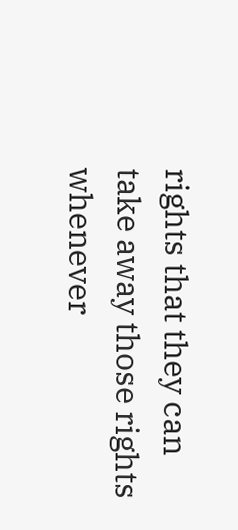rights that they can take away those rights whenever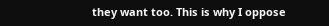they want too. This is why I oppose